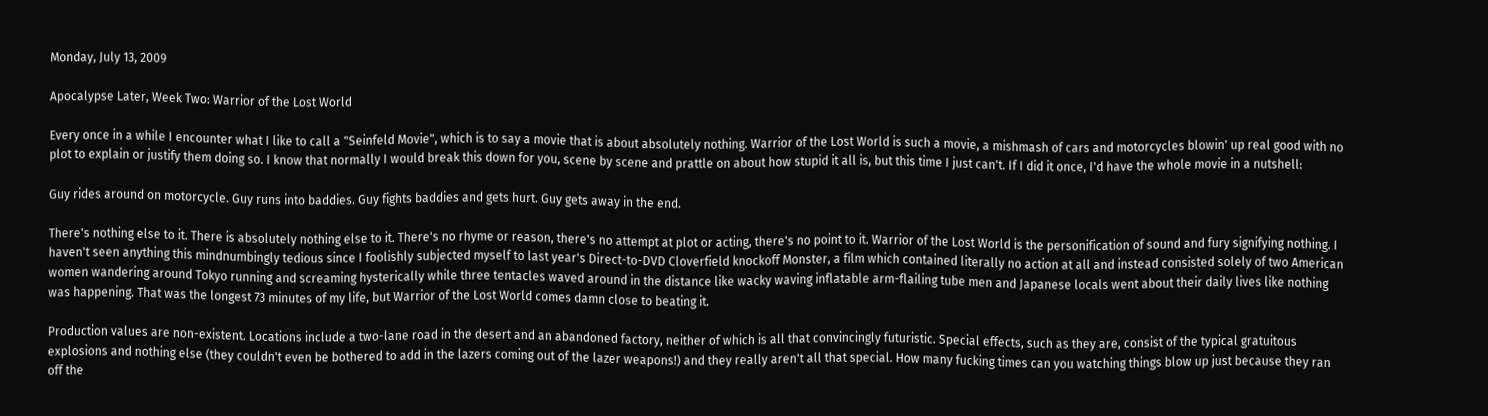Monday, July 13, 2009

Apocalypse Later, Week Two: Warrior of the Lost World

Every once in a while I encounter what I like to call a "Seinfeld Movie", which is to say a movie that is about absolutely nothing. Warrior of the Lost World is such a movie, a mishmash of cars and motorcycles blowin' up real good with no plot to explain or justify them doing so. I know that normally I would break this down for you, scene by scene and prattle on about how stupid it all is, but this time I just can't. If I did it once, I'd have the whole movie in a nutshell:

Guy rides around on motorcycle. Guy runs into baddies. Guy fights baddies and gets hurt. Guy gets away in the end.

There's nothing else to it. There is absolutely nothing else to it. There's no rhyme or reason, there's no attempt at plot or acting, there's no point to it. Warrior of the Lost World is the personification of sound and fury signifying nothing. I haven't seen anything this mindnumbingly tedious since I foolishly subjected myself to last year's Direct-to-DVD Cloverfield knockoff Monster, a film which contained literally no action at all and instead consisted solely of two American women wandering around Tokyo running and screaming hysterically while three tentacles waved around in the distance like wacky waving inflatable arm-flailing tube men and Japanese locals went about their daily lives like nothing was happening. That was the longest 73 minutes of my life, but Warrior of the Lost World comes damn close to beating it.

Production values are non-existent. Locations include a two-lane road in the desert and an abandoned factory, neither of which is all that convincingly futuristic. Special effects, such as they are, consist of the typical gratuitous explosions and nothing else (they couldn't even be bothered to add in the lazers coming out of the lazer weapons!) and they really aren't all that special. How many fucking times can you watching things blow up just because they ran off the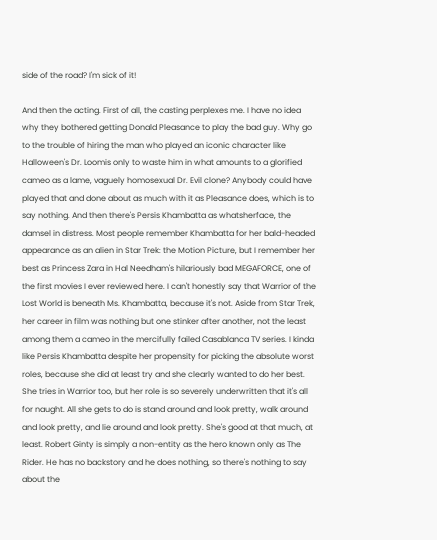side of the road? I'm sick of it!

And then the acting. First of all, the casting perplexes me. I have no idea why they bothered getting Donald Pleasance to play the bad guy. Why go to the trouble of hiring the man who played an iconic character like Halloween's Dr. Loomis only to waste him in what amounts to a glorified cameo as a lame, vaguely homosexual Dr. Evil clone? Anybody could have played that and done about as much with it as Pleasance does, which is to say nothing. And then there's Persis Khambatta as whatsherface, the damsel in distress. Most people remember Khambatta for her bald-headed appearance as an alien in Star Trek: the Motion Picture, but I remember her best as Princess Zara in Hal Needham's hilariously bad MEGAFORCE, one of the first movies I ever reviewed here. I can't honestly say that Warrior of the Lost World is beneath Ms. Khambatta, because it's not. Aside from Star Trek, her career in film was nothing but one stinker after another, not the least among them a cameo in the mercifully failed Casablanca TV series. I kinda like Persis Khambatta despite her propensity for picking the absolute worst roles, because she did at least try and she clearly wanted to do her best. She tries in Warrior too, but her role is so severely underwritten that it's all for naught. All she gets to do is stand around and look pretty, walk around and look pretty, and lie around and look pretty. She's good at that much, at least. Robert Ginty is simply a non-entity as the hero known only as The Rider. He has no backstory and he does nothing, so there's nothing to say about the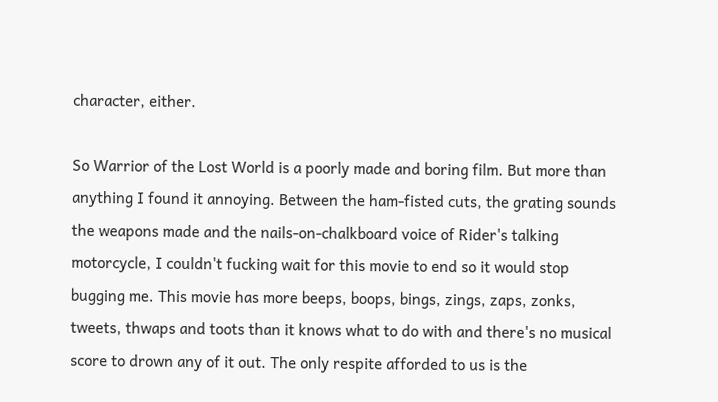character, either.

So Warrior of the Lost World is a poorly made and boring film. But more than anything I found it annoying. Between the ham-fisted cuts, the grating sounds the weapons made and the nails-on-chalkboard voice of Rider's talking motorcycle, I couldn't fucking wait for this movie to end so it would stop bugging me. This movie has more beeps, boops, bings, zings, zaps, zonks, tweets, thwaps and toots than it knows what to do with and there's no musical score to drown any of it out. The only respite afforded to us is the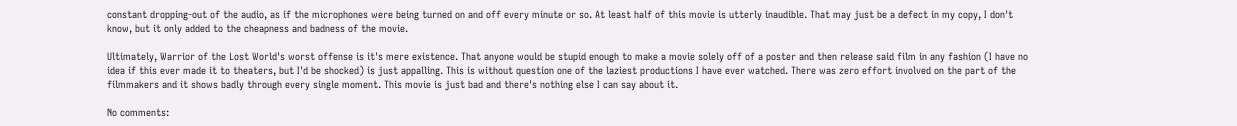constant dropping-out of the audio, as if the microphones were being turned on and off every minute or so. At least half of this movie is utterly inaudible. That may just be a defect in my copy, I don't know, but it only added to the cheapness and badness of the movie.

Ultimately, Warrior of the Lost World's worst offense is it's mere existence. That anyone would be stupid enough to make a movie solely off of a poster and then release said film in any fashion (I have no idea if this ever made it to theaters, but I'd be shocked) is just appalling. This is without question one of the laziest productions I have ever watched. There was zero effort involved on the part of the filmmakers and it shows badly through every single moment. This movie is just bad and there's nothing else I can say about it.

No comments: